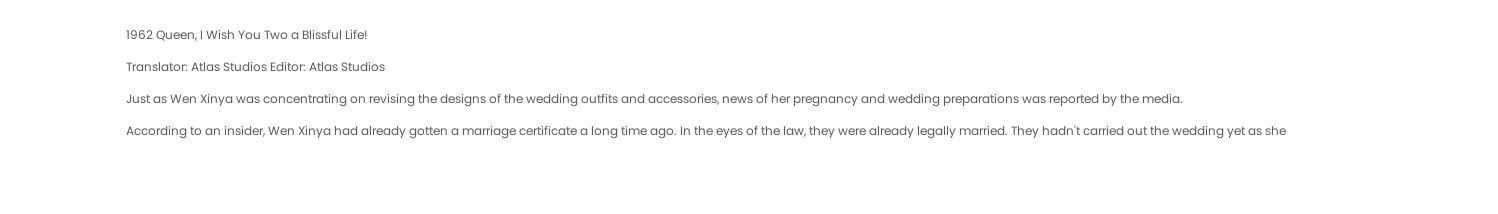1962 Queen, I Wish You Two a Blissful Life!

Translator: Atlas Studios Editor: Atlas Studios

Just as Wen Xinya was concentrating on revising the designs of the wedding outfits and accessories, news of her pregnancy and wedding preparations was reported by the media.

According to an insider, Wen Xinya had already gotten a marriage certificate a long time ago. In the eyes of the law, they were already legally married. They hadn't carried out the wedding yet as she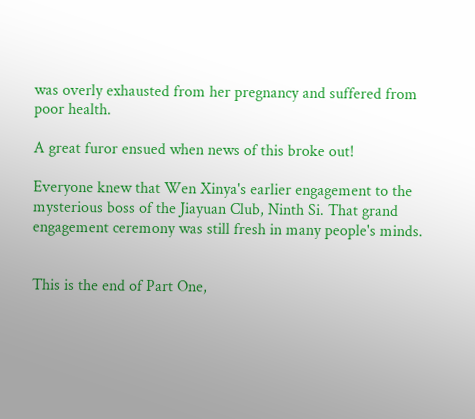was overly exhausted from her pregnancy and suffered from poor health.

A great furor ensued when news of this broke out!

Everyone knew that Wen Xinya's earlier engagement to the mysterious boss of the Jiayuan Club, Ninth Si. That grand engagement ceremony was still fresh in many people's minds.


This is the end of Part One,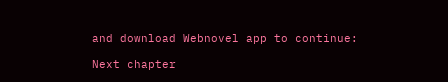and download Webnovel app to continue:

Next chapter